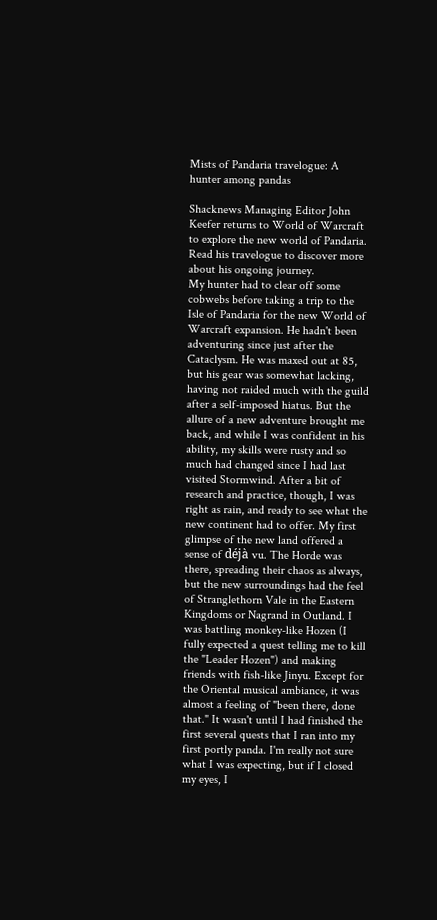Mists of Pandaria travelogue: A hunter among pandas

Shacknews Managing Editor John Keefer returns to World of Warcraft to explore the new world of Pandaria. Read his travelogue to discover more about his ongoing journey.
My hunter had to clear off some cobwebs before taking a trip to the Isle of Pandaria for the new World of Warcraft expansion. He hadn't been adventuring since just after the Cataclysm. He was maxed out at 85, but his gear was somewhat lacking, having not raided much with the guild after a self-imposed hiatus. But the allure of a new adventure brought me back, and while I was confident in his ability, my skills were rusty and so much had changed since I had last visited Stormwind. After a bit of research and practice, though, I was right as rain, and ready to see what the new continent had to offer. My first glimpse of the new land offered a sense of déjà vu. The Horde was there, spreading their chaos as always, but the new surroundings had the feel of Stranglethorn Vale in the Eastern Kingdoms or Nagrand in Outland. I was battling monkey-like Hozen (I fully expected a quest telling me to kill the "Leader Hozen") and making friends with fish-like Jinyu. Except for the Oriental musical ambiance, it was almost a feeling of "been there, done that." It wasn't until I had finished the first several quests that I ran into my first portly panda. I'm really not sure what I was expecting, but if I closed my eyes, I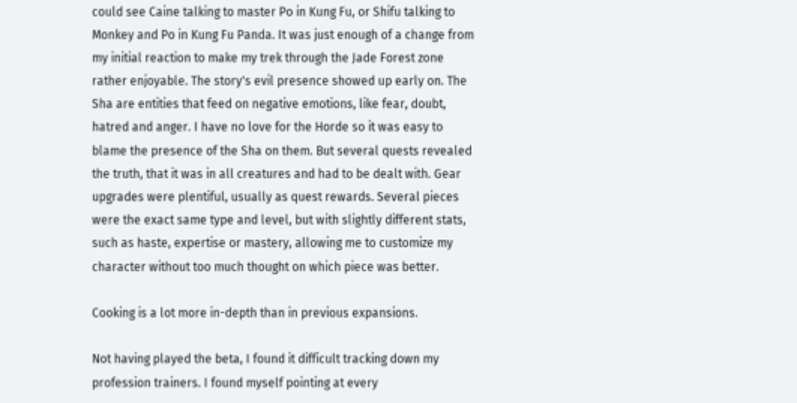could see Caine talking to master Po in Kung Fu, or Shifu talking to Monkey and Po in Kung Fu Panda. It was just enough of a change from my initial reaction to make my trek through the Jade Forest zone rather enjoyable. The story's evil presence showed up early on. The Sha are entities that feed on negative emotions, like fear, doubt, hatred and anger. I have no love for the Horde so it was easy to blame the presence of the Sha on them. But several quests revealed the truth, that it was in all creatures and had to be dealt with. Gear upgrades were plentiful, usually as quest rewards. Several pieces were the exact same type and level, but with slightly different stats, such as haste, expertise or mastery, allowing me to customize my character without too much thought on which piece was better.

Cooking is a lot more in-depth than in previous expansions.

Not having played the beta, I found it difficult tracking down my profession trainers. I found myself pointing at every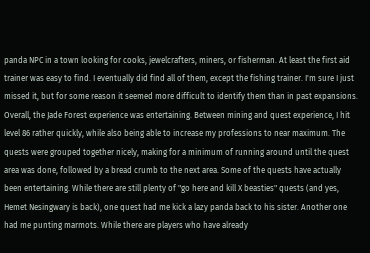panda NPC in a town looking for cooks, jewelcrafters, miners, or fisherman. At least the first aid trainer was easy to find. I eventually did find all of them, except the fishing trainer. I'm sure I just missed it, but for some reason it seemed more difficult to identify them than in past expansions. Overall, the Jade Forest experience was entertaining. Between mining and quest experience, I hit level 86 rather quickly, while also being able to increase my professions to near maximum. The quests were grouped together nicely, making for a minimum of running around until the quest area was done, followed by a bread crumb to the next area. Some of the quests have actually been entertaining. While there are still plenty of "go here and kill X beasties" quests (and yes, Hemet Nesingwary is back), one quest had me kick a lazy panda back to his sister. Another one had me punting marmots. While there are players who have already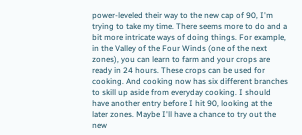power-leveled their way to the new cap of 90, I'm trying to take my time. There seems more to do and a bit more intricate ways of doing things. For example, in the Valley of the Four Winds (one of the next zones), you can learn to farm and your crops are ready in 24 hours. These crops can be used for cooking. And cooking now has six different branches to skill up aside from everyday cooking. I should have another entry before I hit 90, looking at the later zones. Maybe I'll have a chance to try out the new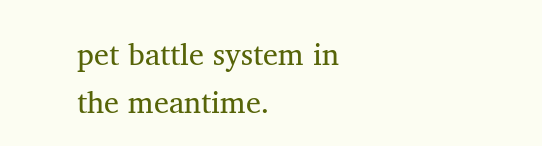pet battle system in the meantime.